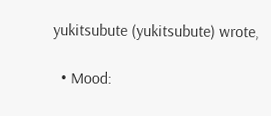yukitsubute (yukitsubute) wrote,

  • Mood: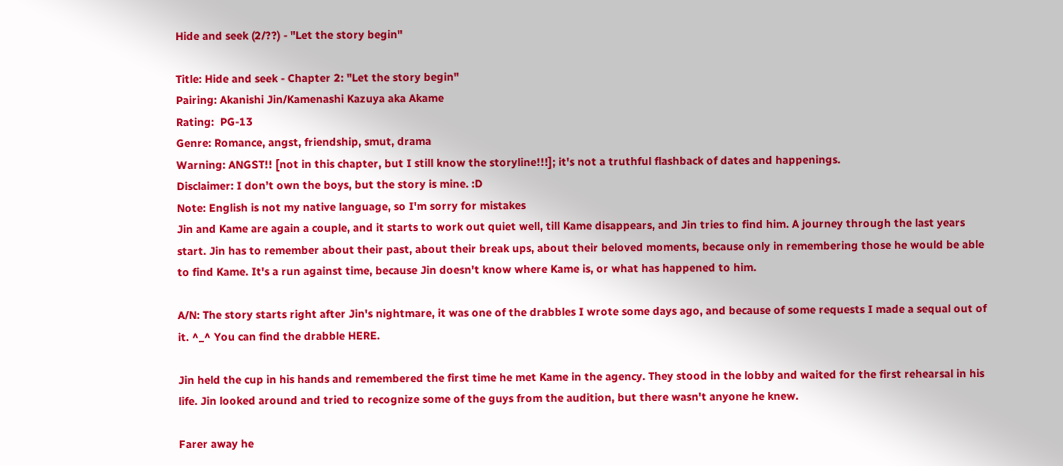Hide and seek (2/??) - "Let the story begin"

Title: Hide and seek - Chapter 2: "Let the story begin"
Pairing: Akanishi Jin/Kamenashi Kazuya aka Akame
Rating:  PG-13
Genre: Romance, angst, friendship, smut, drama
Warning: ANGST!! [not in this chapter, but I still know the storyline!!!]; it's not a truthful flashback of dates and happenings.
Disclaimer: I don’t own the boys, but the story is mine. :D
Note: English is not my native language, so I'm sorry for mistakes
Jin and Kame are again a couple, and it starts to work out quiet well, till Kame disappears, and Jin tries to find him. A journey through the last years start. Jin has to remember about their past, about their break ups, about their beloved moments, because only in remembering those he would be able to find Kame. It's a run against time, because Jin doesn't know where Kame is, or what has happened to him.

A/N: The story starts right after Jin's nightmare, it was one of the drabbles I wrote some days ago, and because of some requests I made a sequal out of it. ^_^ You can find the drabble HERE.

Jin held the cup in his hands and remembered the first time he met Kame in the agency. They stood in the lobby and waited for the first rehearsal in his life. Jin looked around and tried to recognize some of the guys from the audition, but there wasn't anyone he knew.

Farer away he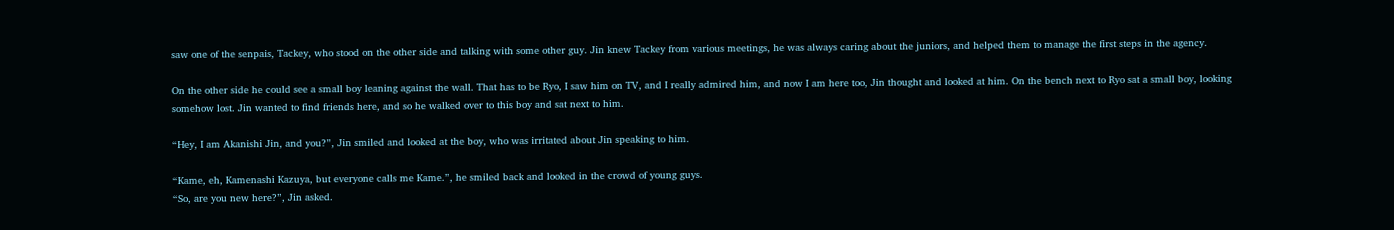saw one of the senpais, Tackey, who stood on the other side and talking with some other guy. Jin knew Tackey from various meetings, he was always caring about the juniors, and helped them to manage the first steps in the agency.

On the other side he could see a small boy leaning against the wall. That has to be Ryo, I saw him on TV, and I really admired him, and now I am here too, Jin thought and looked at him. On the bench next to Ryo sat a small boy, looking somehow lost. Jin wanted to find friends here, and so he walked over to this boy and sat next to him.

“Hey, I am Akanishi Jin, and you?”, Jin smiled and looked at the boy, who was irritated about Jin speaking to him.

“Kame, eh, Kamenashi Kazuya, but everyone calls me Kame.”, he smiled back and looked in the crowd of young guys.
“So, are you new here?”, Jin asked.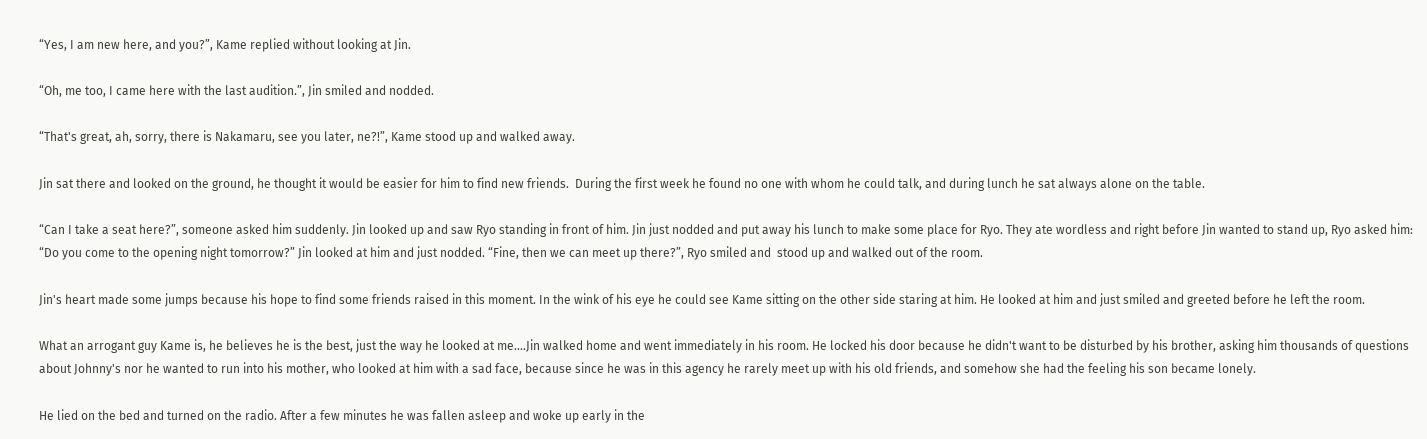“Yes, I am new here, and you?”, Kame replied without looking at Jin.

“Oh, me too, I came here with the last audition.”, Jin smiled and nodded.

“That's great, ah, sorry, there is Nakamaru, see you later, ne?!”, Kame stood up and walked away.

Jin sat there and looked on the ground, he thought it would be easier for him to find new friends.  During the first week he found no one with whom he could talk, and during lunch he sat always alone on the table.

“Can I take a seat here?”, someone asked him suddenly. Jin looked up and saw Ryo standing in front of him. Jin just nodded and put away his lunch to make some place for Ryo. They ate wordless and right before Jin wanted to stand up, Ryo asked him: “Do you come to the opening night tomorrow?” Jin looked at him and just nodded. “Fine, then we can meet up there?”, Ryo smiled and  stood up and walked out of the room.

Jin's heart made some jumps because his hope to find some friends raised in this moment. In the wink of his eye he could see Kame sitting on the other side staring at him. He looked at him and just smiled and greeted before he left the room.

What an arrogant guy Kame is, he believes he is the best, just the way he looked at me....Jin walked home and went immediately in his room. He locked his door because he didn't want to be disturbed by his brother, asking him thousands of questions about Johnny's nor he wanted to run into his mother, who looked at him with a sad face, because since he was in this agency he rarely meet up with his old friends, and somehow she had the feeling his son became lonely.

He lied on the bed and turned on the radio. After a few minutes he was fallen asleep and woke up early in the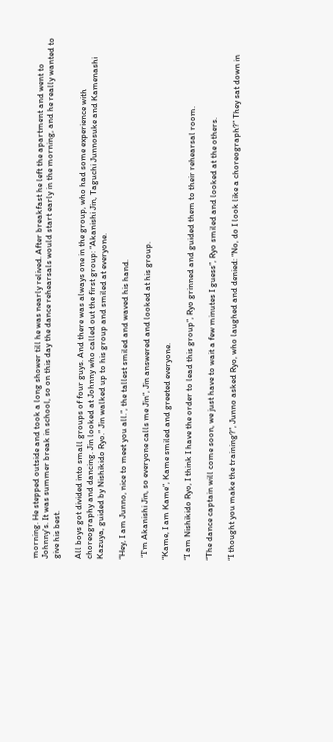morning. He stepped outside and took a long shower till he was nearly relived. After breakfast he left the apartment and went to Johnny's. It was summer break in school, so on this day the dance rehearsals would start early in the morning, and he really wanted to give his best.

All boys got divided into small groups of four guys. And there was always one in the group, who had some experience with choreography and dancing. Jin looked at Johnny who called out the first group: “Akanishi Jin, Taguchi Junnosuke and Kamenashi Kazuya, guided by Nishikido Ryo.” Jin walked up to his group and smiled at everyone.

“Hey, I am Junno, nice to meet you all.”, the tallest smiled and waved his hand.

 “I'm Akanishi Jin, so everyone calls me Jin”, Jin answered and looked at his group.

“Kame, I am Kame”, Kame smiled and greeted everyone.

“I am Nishikido Ryo, I think I have the order to lead this group”, Ryo grinned and guided them to their rehearsal room.

“The dance captain will come soon, we just have to wait a few minutes I guess”, Ryo smiled and looked at the others.

“I thought you make the training?”, Junno asked Ryo, who laughed and denied: “No, do I look like a choreograph?” They sat down in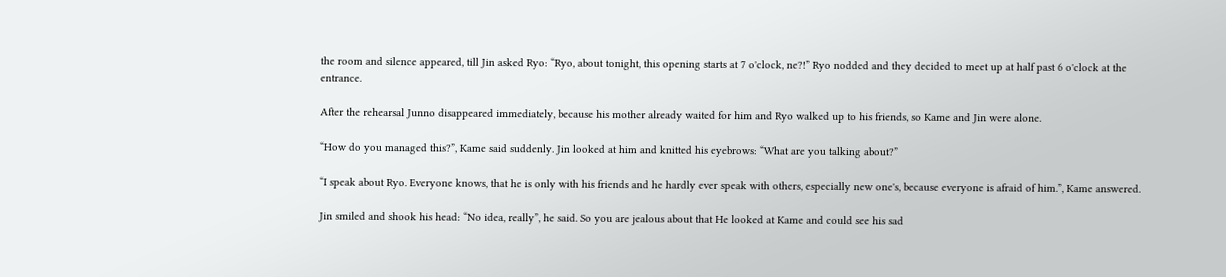the room and silence appeared, till Jin asked Ryo: “Ryo, about tonight, this opening starts at 7 o'clock, ne?!” Ryo nodded and they decided to meet up at half past 6 o'clock at the entrance.

After the rehearsal Junno disappeared immediately, because his mother already waited for him and Ryo walked up to his friends, so Kame and Jin were alone.

“How do you managed this?”, Kame said suddenly. Jin looked at him and knitted his eyebrows: “What are you talking about?”

“I speak about Ryo. Everyone knows, that he is only with his friends and he hardly ever speak with others, especially new one's, because everyone is afraid of him.”, Kame answered.

Jin smiled and shook his head: “No idea, really”, he said. So you are jealous about that He looked at Kame and could see his sad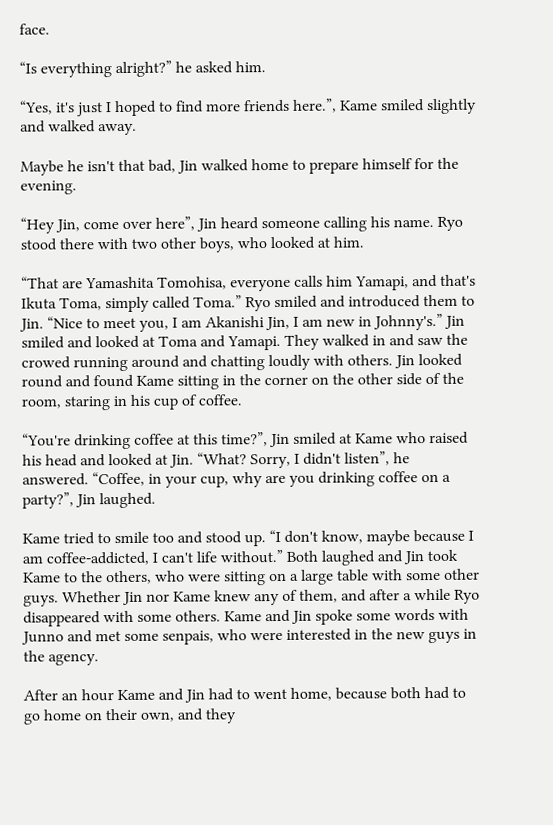face.

“Is everything alright?” he asked him.

“Yes, it's just I hoped to find more friends here.”, Kame smiled slightly and walked away.

Maybe he isn't that bad, Jin walked home to prepare himself for the evening.

“Hey Jin, come over here”, Jin heard someone calling his name. Ryo stood there with two other boys, who looked at him.

“That are Yamashita Tomohisa, everyone calls him Yamapi, and that's Ikuta Toma, simply called Toma.” Ryo smiled and introduced them to Jin. “Nice to meet you, I am Akanishi Jin, I am new in Johnny's.” Jin smiled and looked at Toma and Yamapi. They walked in and saw the crowed running around and chatting loudly with others. Jin looked round and found Kame sitting in the corner on the other side of the room, staring in his cup of coffee.

“You're drinking coffee at this time?”, Jin smiled at Kame who raised his head and looked at Jin. “What? Sorry, I didn't listen”, he answered. “Coffee, in your cup, why are you drinking coffee on a party?”, Jin laughed.

Kame tried to smile too and stood up. “I don't know, maybe because I am coffee-addicted, I can't life without.” Both laughed and Jin took Kame to the others, who were sitting on a large table with some other guys. Whether Jin nor Kame knew any of them, and after a while Ryo disappeared with some others. Kame and Jin spoke some words with Junno and met some senpais, who were interested in the new guys in the agency.

After an hour Kame and Jin had to went home, because both had to go home on their own, and they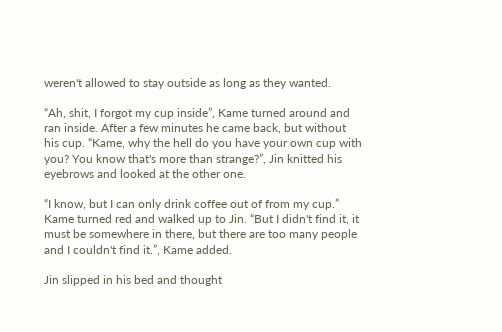weren't allowed to stay outside as long as they wanted.

“Ah, shit, I forgot my cup inside”, Kame turned around and ran inside. After a few minutes he came back, but without his cup. “Kame, why the hell do you have your own cup with you? You know that's more than strange?”, Jin knitted his eyebrows and looked at the other one.

“I know, but I can only drink coffee out of from my cup.” Kame turned red and walked up to Jin. “But I didn't find it, it must be somewhere in there, but there are too many people and I couldn't find it.”, Kame added.

Jin slipped in his bed and thought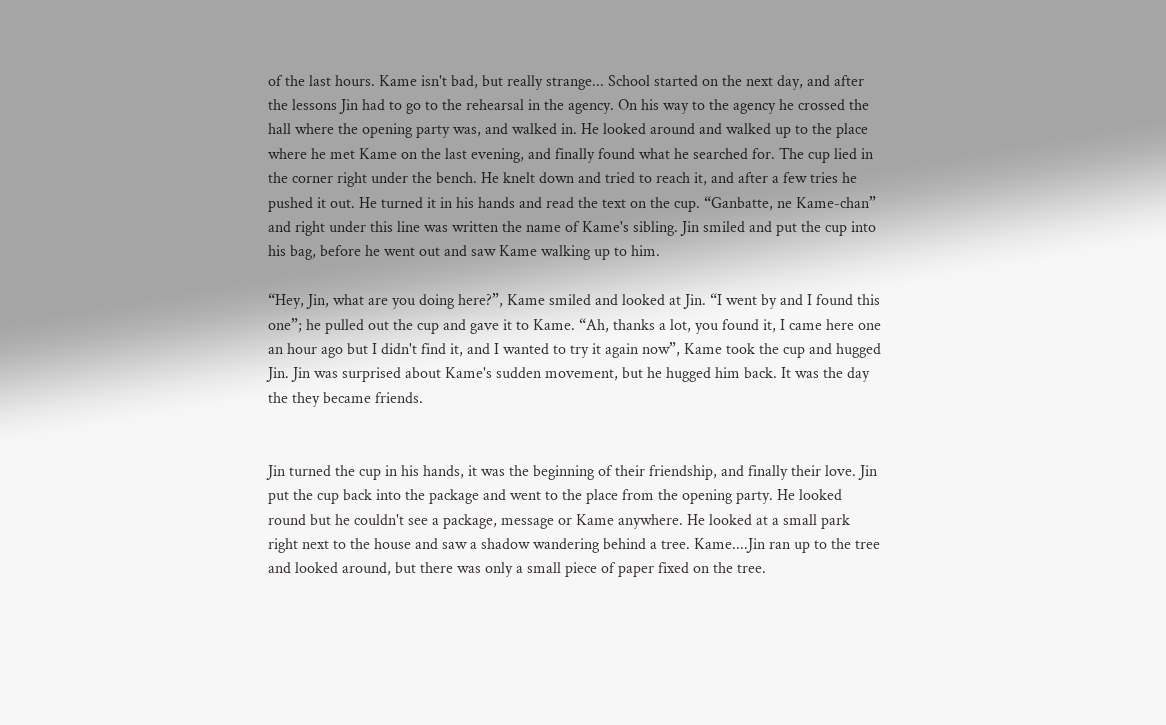of the last hours. Kame isn't bad, but really strange... School started on the next day, and after the lessons Jin had to go to the rehearsal in the agency. On his way to the agency he crossed the hall where the opening party was, and walked in. He looked around and walked up to the place where he met Kame on the last evening, and finally found what he searched for. The cup lied in the corner right under the bench. He knelt down and tried to reach it, and after a few tries he pushed it out. He turned it in his hands and read the text on the cup. “Ganbatte, ne Kame-chan” and right under this line was written the name of Kame's sibling. Jin smiled and put the cup into his bag, before he went out and saw Kame walking up to him.

“Hey, Jin, what are you doing here?”, Kame smiled and looked at Jin. “I went by and I found this one”; he pulled out the cup and gave it to Kame. “Ah, thanks a lot, you found it, I came here one an hour ago but I didn't find it, and I wanted to try it again now”, Kame took the cup and hugged Jin. Jin was surprised about Kame's sudden movement, but he hugged him back. It was the day the they became friends.


Jin turned the cup in his hands, it was the beginning of their friendship, and finally their love. Jin put the cup back into the package and went to the place from the opening party. He looked round but he couldn't see a package, message or Kame anywhere. He looked at a small park right next to the house and saw a shadow wandering behind a tree. Kame....Jin ran up to the tree and looked around, but there was only a small piece of paper fixed on the tree.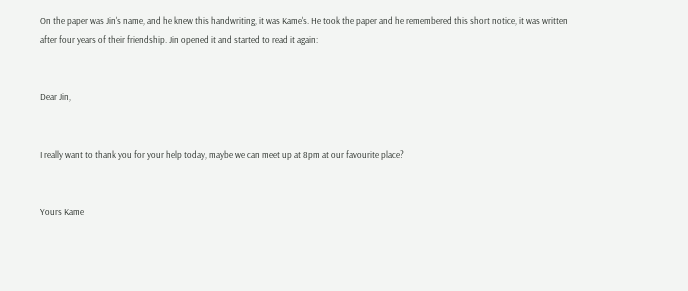On the paper was Jin's name, and he knew this handwriting, it was Kame's. He took the paper and he remembered this short notice, it was written after four years of their friendship. Jin opened it and started to read it again:


Dear Jin,


I really want to thank you for your help today, maybe we can meet up at 8pm at our favourite place?


Yours Kame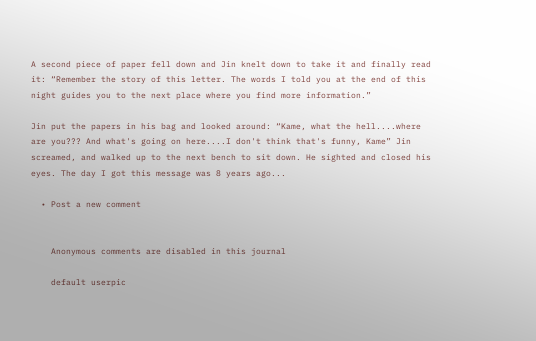A second piece of paper fell down and Jin knelt down to take it and finally read it: “Remember the story of this letter. The words I told you at the end of this night guides you to the next place where you find more information.”

Jin put the papers in his bag and looked around: “Kame, what the hell....where are you??? And what's going on here....I don't think that's funny, Kame” Jin screamed, and walked up to the next bench to sit down. He sighted and closed his eyes. The day I got this message was 8 years ago...

  • Post a new comment


    Anonymous comments are disabled in this journal

    default userpic